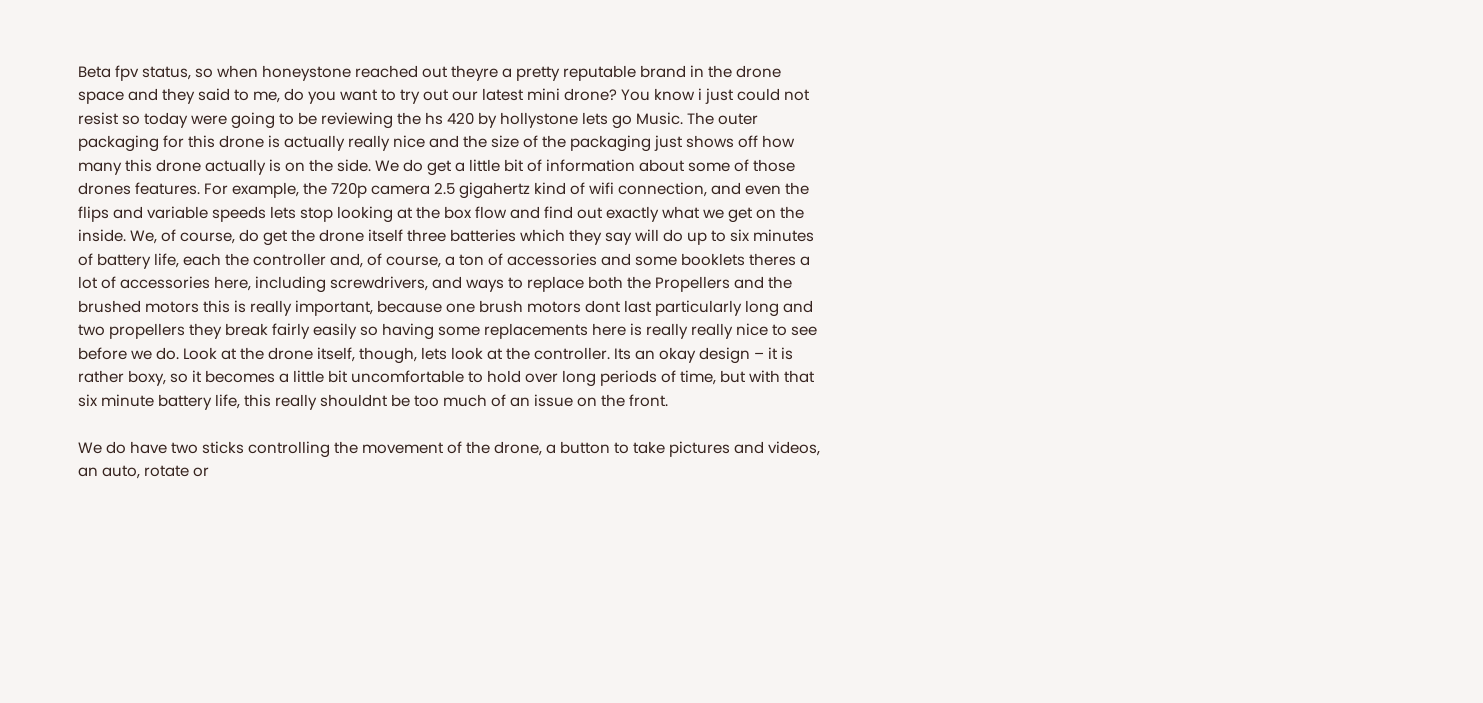Beta fpv status, so when honeystone reached out theyre a pretty reputable brand in the drone space and they said to me, do you want to try out our latest mini drone? You know i just could not resist so today were going to be reviewing the hs 420 by hollystone lets go Music. The outer packaging for this drone is actually really nice and the size of the packaging just shows off how many this drone actually is on the side. We do get a little bit of information about some of those drones features. For example, the 720p camera 2.5 gigahertz kind of wifi connection, and even the flips and variable speeds lets stop looking at the box flow and find out exactly what we get on the inside. We, of course, do get the drone itself three batteries which they say will do up to six minutes of battery life, each the controller and, of course, a ton of accessories and some booklets theres a lot of accessories here, including screwdrivers, and ways to replace both the Propellers and the brushed motors this is really important, because one brush motors dont last particularly long and two propellers they break fairly easily so having some replacements here is really really nice to see before we do. Look at the drone itself, though, lets look at the controller. Its an okay design – it is rather boxy, so it becomes a little bit uncomfortable to hold over long periods of time, but with that six minute battery life, this really shouldnt be too much of an issue on the front.

We do have two sticks controlling the movement of the drone, a button to take pictures and videos, an auto, rotate or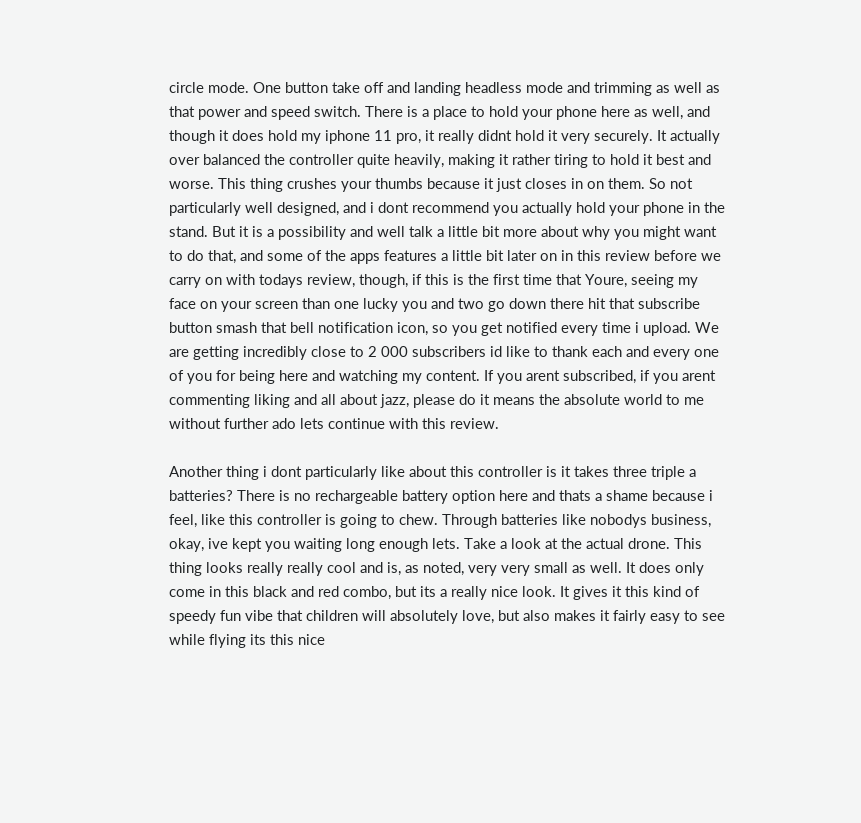circle mode. One button take off and landing headless mode and trimming as well as that power and speed switch. There is a place to hold your phone here as well, and though it does hold my iphone 11 pro, it really didnt hold it very securely. It actually over balanced the controller quite heavily, making it rather tiring to hold it best and worse. This thing crushes your thumbs because it just closes in on them. So not particularly well designed, and i dont recommend you actually hold your phone in the stand. But it is a possibility and well talk a little bit more about why you might want to do that, and some of the apps features a little bit later on in this review before we carry on with todays review, though, if this is the first time that Youre, seeing my face on your screen than one lucky you and two go down there hit that subscribe button smash that bell notification icon, so you get notified every time i upload. We are getting incredibly close to 2 000 subscribers id like to thank each and every one of you for being here and watching my content. If you arent subscribed, if you arent commenting liking and all about jazz, please do it means the absolute world to me without further ado lets continue with this review.

Another thing i dont particularly like about this controller is it takes three triple a batteries? There is no rechargeable battery option here and thats a shame because i feel, like this controller is going to chew. Through batteries like nobodys business, okay, ive kept you waiting long enough lets. Take a look at the actual drone. This thing looks really really cool and is, as noted, very very small as well. It does only come in this black and red combo, but its a really nice look. It gives it this kind of speedy fun vibe that children will absolutely love, but also makes it fairly easy to see while flying its this nice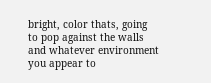bright, color thats, going to pop against the walls and whatever environment you appear to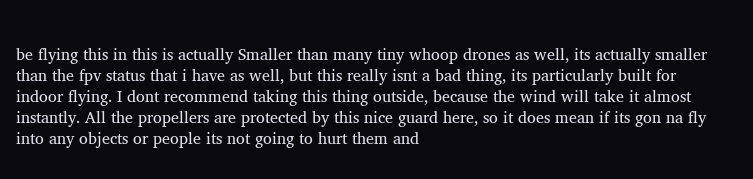be flying this in this is actually Smaller than many tiny whoop drones as well, its actually smaller than the fpv status that i have as well, but this really isnt a bad thing, its particularly built for indoor flying. I dont recommend taking this thing outside, because the wind will take it almost instantly. All the propellers are protected by this nice guard here, so it does mean if its gon na fly into any objects or people its not going to hurt them and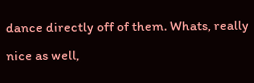dance directly off of them. Whats, really nice as well,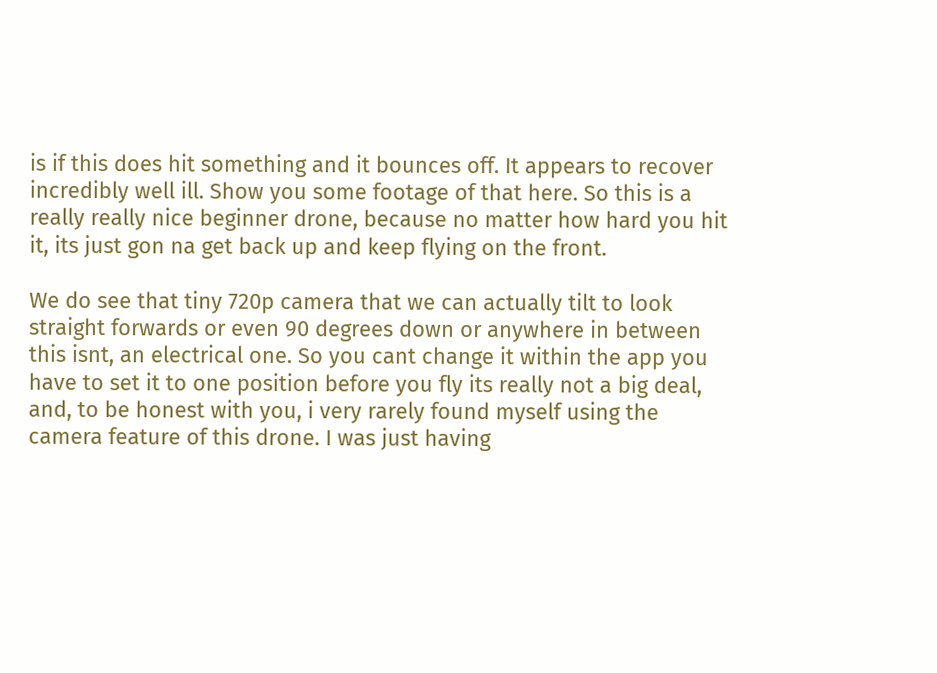is if this does hit something and it bounces off. It appears to recover incredibly well ill. Show you some footage of that here. So this is a really really nice beginner drone, because no matter how hard you hit it, its just gon na get back up and keep flying on the front.

We do see that tiny 720p camera that we can actually tilt to look straight forwards or even 90 degrees down or anywhere in between this isnt, an electrical one. So you cant change it within the app you have to set it to one position before you fly its really not a big deal, and, to be honest with you, i very rarely found myself using the camera feature of this drone. I was just having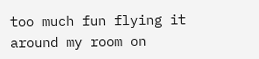too much fun flying it around my room on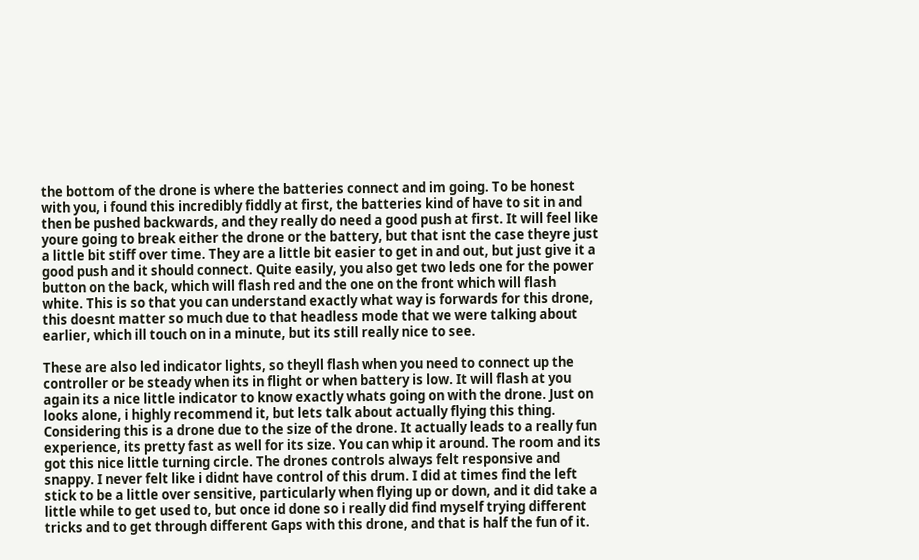the bottom of the drone is where the batteries connect and im going. To be honest with you, i found this incredibly fiddly at first, the batteries kind of have to sit in and then be pushed backwards, and they really do need a good push at first. It will feel like youre going to break either the drone or the battery, but that isnt the case theyre just a little bit stiff over time. They are a little bit easier to get in and out, but just give it a good push and it should connect. Quite easily, you also get two leds one for the power button on the back, which will flash red and the one on the front which will flash white. This is so that you can understand exactly what way is forwards for this drone, this doesnt matter so much due to that headless mode that we were talking about earlier, which ill touch on in a minute, but its still really nice to see.

These are also led indicator lights, so theyll flash when you need to connect up the controller or be steady when its in flight or when battery is low. It will flash at you again its a nice little indicator to know exactly whats going on with the drone. Just on looks alone, i highly recommend it, but lets talk about actually flying this thing. Considering this is a drone due to the size of the drone. It actually leads to a really fun experience, its pretty fast as well for its size. You can whip it around. The room and its got this nice little turning circle. The drones controls always felt responsive and snappy. I never felt like i didnt have control of this drum. I did at times find the left stick to be a little over sensitive, particularly when flying up or down, and it did take a little while to get used to, but once id done so i really did find myself trying different tricks and to get through different Gaps with this drone, and that is half the fun of it.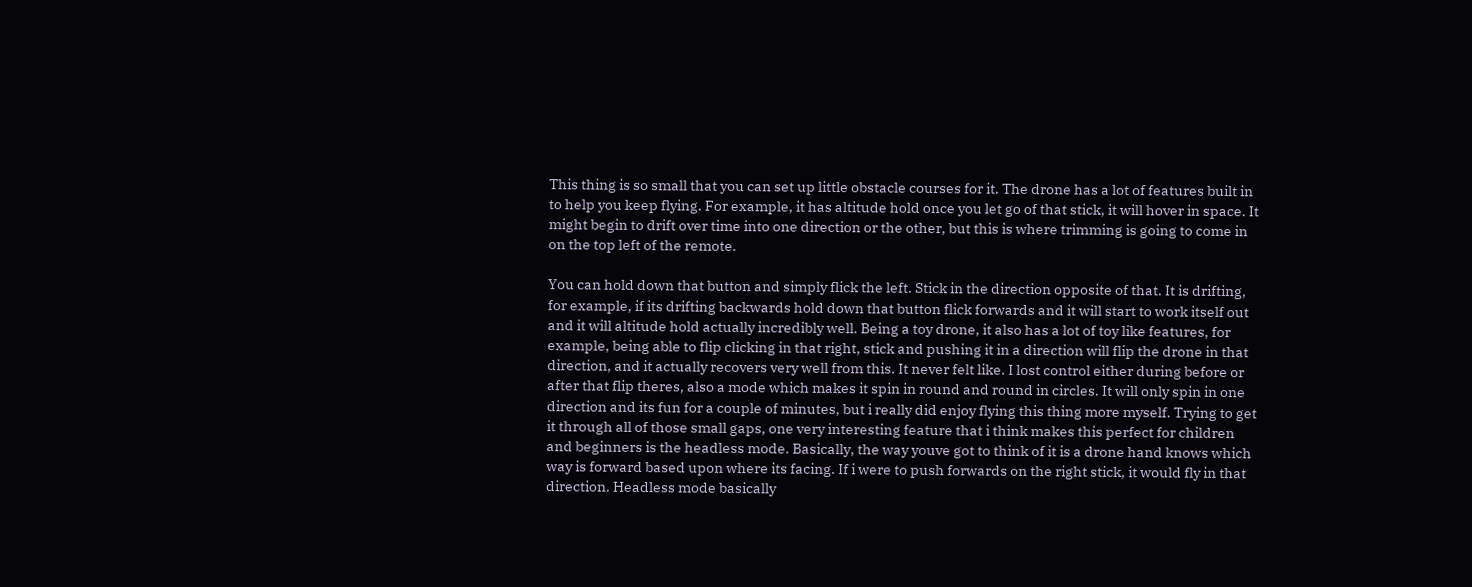This thing is so small that you can set up little obstacle courses for it. The drone has a lot of features built in to help you keep flying. For example, it has altitude hold once you let go of that stick, it will hover in space. It might begin to drift over time into one direction or the other, but this is where trimming is going to come in on the top left of the remote.

You can hold down that button and simply flick the left. Stick in the direction opposite of that. It is drifting, for example, if its drifting backwards hold down that button flick forwards and it will start to work itself out and it will altitude hold actually incredibly well. Being a toy drone, it also has a lot of toy like features, for example, being able to flip clicking in that right, stick and pushing it in a direction will flip the drone in that direction, and it actually recovers very well from this. It never felt like. I lost control either during before or after that flip theres, also a mode which makes it spin in round and round in circles. It will only spin in one direction and its fun for a couple of minutes, but i really did enjoy flying this thing more myself. Trying to get it through all of those small gaps, one very interesting feature that i think makes this perfect for children and beginners is the headless mode. Basically, the way youve got to think of it is a drone hand knows which way is forward based upon where its facing. If i were to push forwards on the right stick, it would fly in that direction. Headless mode basically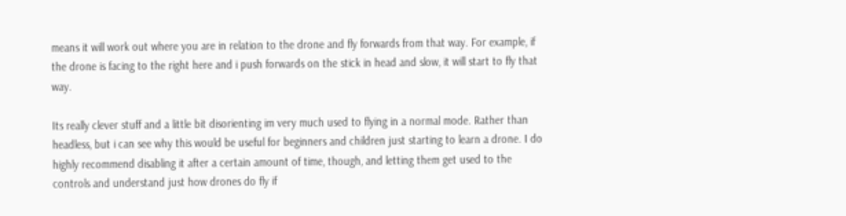means it will work out where you are in relation to the drone and fly forwards from that way. For example, if the drone is facing to the right here and i push forwards on the stick in head and slow, it will start to fly that way.

Its really clever stuff and a little bit disorienting im very much used to flying in a normal mode. Rather than headless, but i can see why this would be useful for beginners and children just starting to learn a drone. I do highly recommend disabling it after a certain amount of time, though, and letting them get used to the controls and understand just how drones do fly if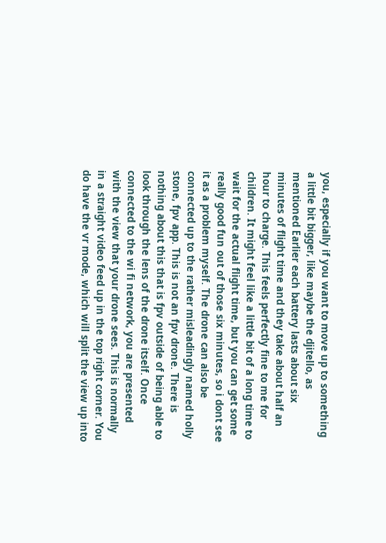you, especially if you want to move up to something a little bit bigger, like maybe the djitello, as mentioned Earlier each battery lasts about six minutes of flight time and they take about half an hour to charge. This feels perfectly fine to me for children. It might feel like a little bit of a long time to wait for the actual flight time, but you can get some really good fun out of those six minutes, so i dont see it as a problem myself. The drone can also be connected up to the rather misleadingly named holly stone, fpv app. This is not an fpv drone. There is nothing about this that is fpv outside of being able to look through the lens of the drone itself. Once connected to the wi fi network, you are presented with the view that your drone sees. This is normally in a straight video feed up in the top right corner. You do have the vr mode, which will split the view up into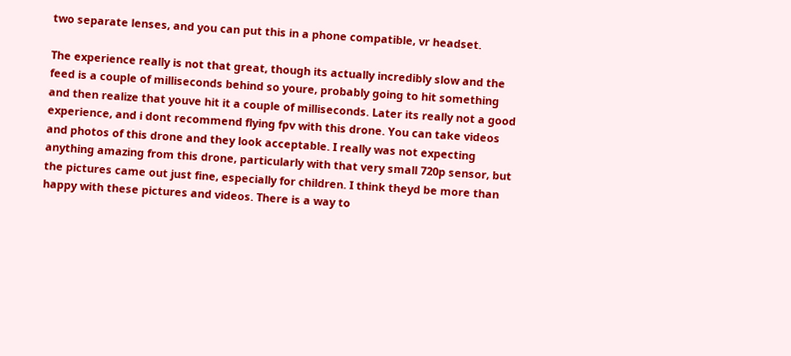two separate lenses, and you can put this in a phone compatible, vr headset.

The experience really is not that great, though its actually incredibly slow and the feed is a couple of milliseconds behind so youre, probably going to hit something and then realize that youve hit it a couple of milliseconds. Later its really not a good experience, and i dont recommend flying fpv with this drone. You can take videos and photos of this drone and they look acceptable. I really was not expecting anything amazing from this drone, particularly with that very small 720p sensor, but the pictures came out just fine, especially for children. I think theyd be more than happy with these pictures and videos. There is a way to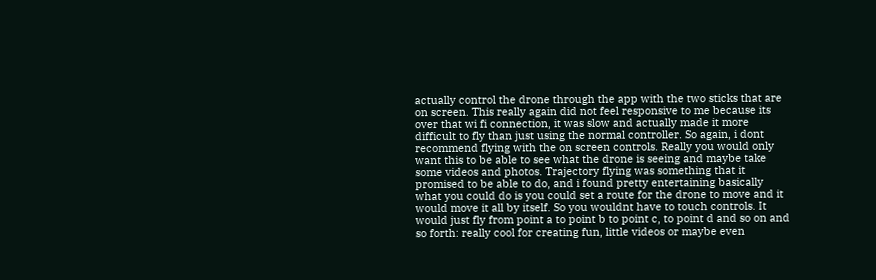actually control the drone through the app with the two sticks that are on screen. This really again did not feel responsive to me because its over that wi fi connection, it was slow and actually made it more difficult to fly than just using the normal controller. So again, i dont recommend flying with the on screen controls. Really you would only want this to be able to see what the drone is seeing and maybe take some videos and photos. Trajectory flying was something that it promised to be able to do, and i found pretty entertaining basically what you could do is you could set a route for the drone to move and it would move it all by itself. So you wouldnt have to touch controls. It would just fly from point a to point b to point c, to point d and so on and so forth: really cool for creating fun, little videos or maybe even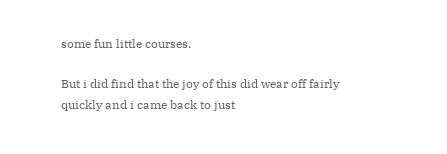some fun little courses.

But i did find that the joy of this did wear off fairly quickly and i came back to just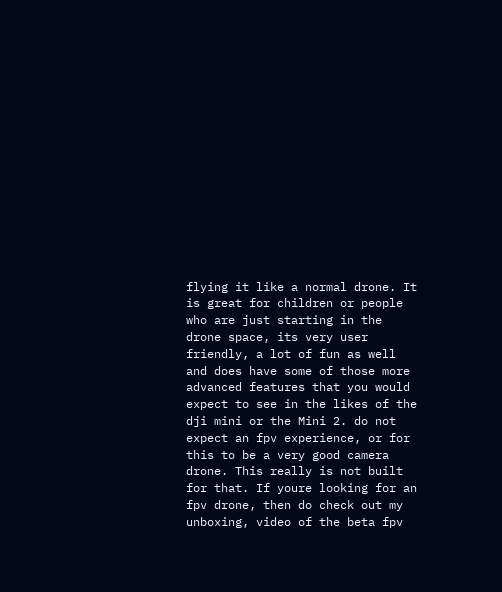flying it like a normal drone. It is great for children or people who are just starting in the drone space, its very user friendly, a lot of fun as well and does have some of those more advanced features that you would expect to see in the likes of the dji mini or the Mini 2. do not expect an fpv experience, or for this to be a very good camera drone. This really is not built for that. If youre looking for an fpv drone, then do check out my unboxing, video of the beta fpv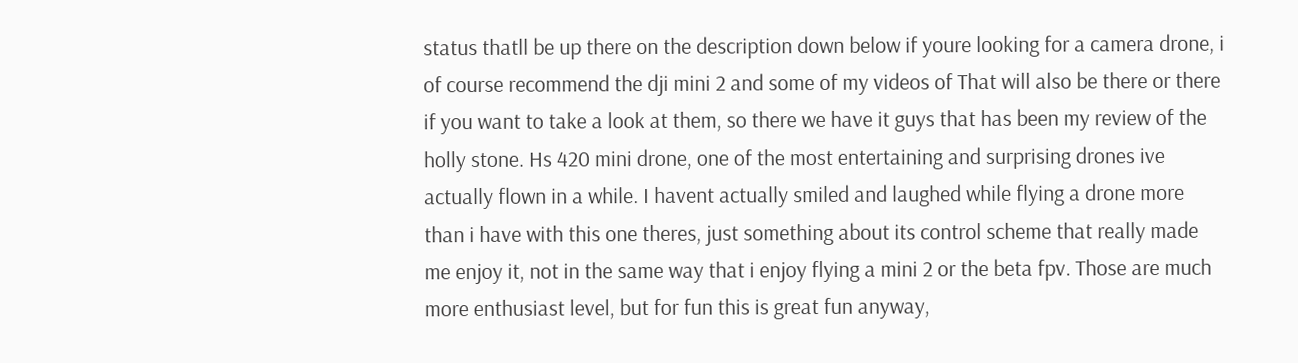status thatll be up there on the description down below if youre looking for a camera drone, i of course recommend the dji mini 2 and some of my videos of That will also be there or there if you want to take a look at them, so there we have it guys that has been my review of the holly stone. Hs 420 mini drone, one of the most entertaining and surprising drones ive actually flown in a while. I havent actually smiled and laughed while flying a drone more than i have with this one theres, just something about its control scheme that really made me enjoy it, not in the same way that i enjoy flying a mini 2 or the beta fpv. Those are much more enthusiast level, but for fun this is great fun anyway,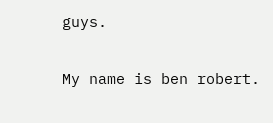guys.

My name is ben robert.